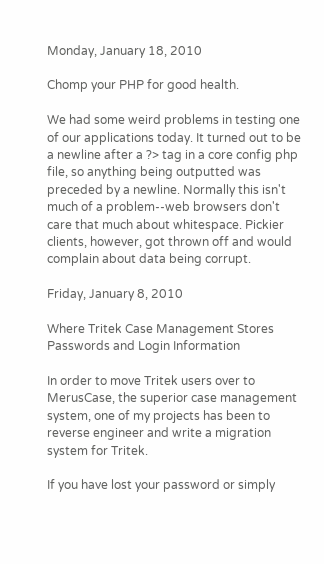Monday, January 18, 2010

Chomp your PHP for good health.

We had some weird problems in testing one of our applications today. It turned out to be a newline after a ?> tag in a core config php file, so anything being outputted was preceded by a newline. Normally this isn't much of a problem--web browsers don't care that much about whitespace. Pickier clients, however, got thrown off and would complain about data being corrupt.

Friday, January 8, 2010

Where Tritek Case Management Stores Passwords and Login Information

In order to move Tritek users over to MerusCase, the superior case management system, one of my projects has been to reverse engineer and write a migration system for Tritek.

If you have lost your password or simply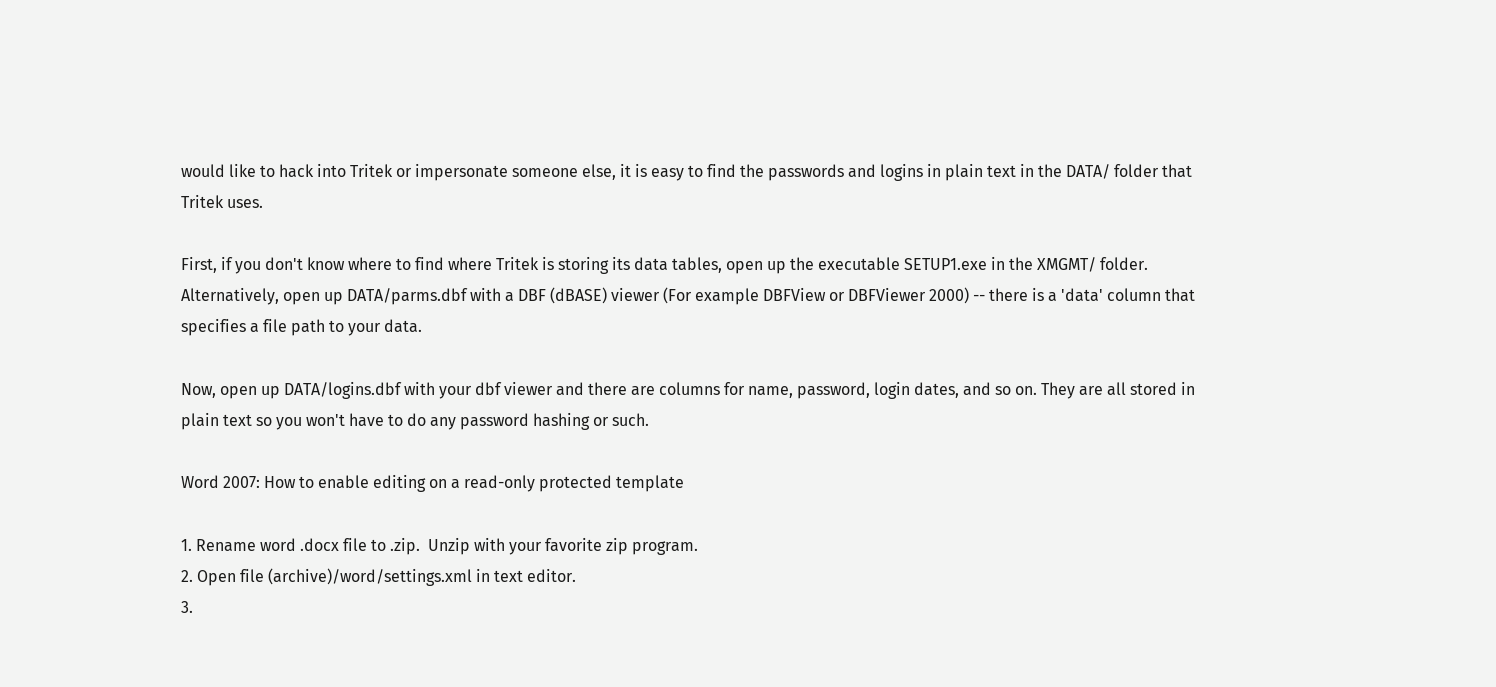would like to hack into Tritek or impersonate someone else, it is easy to find the passwords and logins in plain text in the DATA/ folder that Tritek uses.

First, if you don't know where to find where Tritek is storing its data tables, open up the executable SETUP1.exe in the XMGMT/ folder. Alternatively, open up DATA/parms.dbf with a DBF (dBASE) viewer (For example DBFView or DBFViewer 2000) -- there is a 'data' column that specifies a file path to your data.

Now, open up DATA/logins.dbf with your dbf viewer and there are columns for name, password, login dates, and so on. They are all stored in plain text so you won't have to do any password hashing or such.

Word 2007: How to enable editing on a read-only protected template

1. Rename word .docx file to .zip.  Unzip with your favorite zip program.
2. Open file (archive)/word/settings.xml in text editor.
3.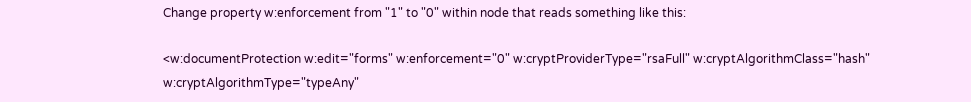Change property w:enforcement from "1" to "0" within node that reads something like this:

<w:documentProtection w:edit="forms" w:enforcement="0" w:cryptProviderType="rsaFull" w:cryptAlgorithmClass="hash" w:cryptAlgorithmType="typeAny"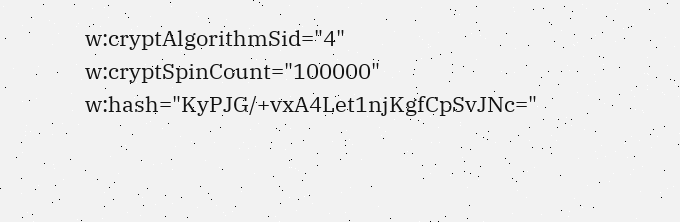w:cryptAlgorithmSid="4" w:cryptSpinCount="100000" w:hash="KyPJG/+vxA4Let1njKgfCpSvJNc="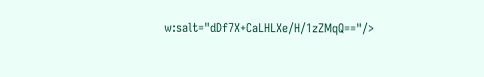w:salt="dDf7X+CaLHLXe/H/1zZMqQ=="/>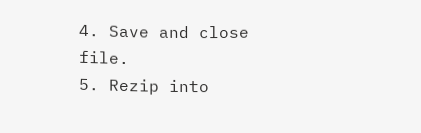4. Save and close file.
5. Rezip into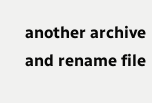another archive and rename file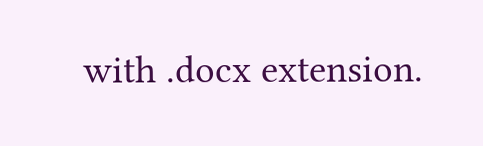with .docx extension.